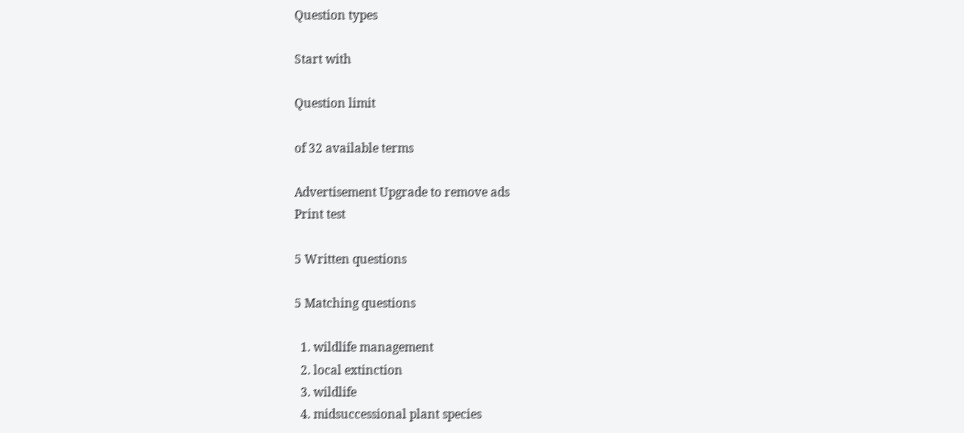Question types

Start with

Question limit

of 32 available terms

Advertisement Upgrade to remove ads
Print test

5 Written questions

5 Matching questions

  1. wildlife management
  2. local extinction
  3. wildlife
  4. midsuccessional plant species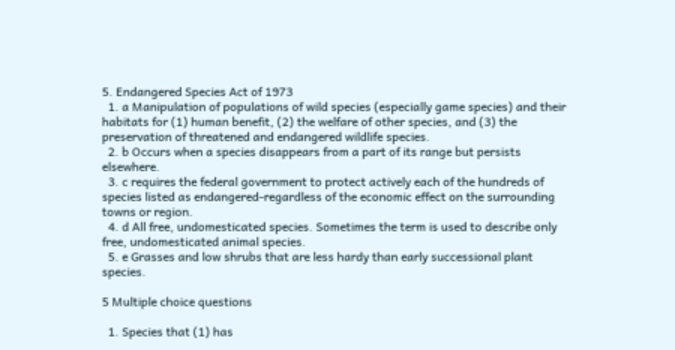5. Endangered Species Act of 1973
  1. a Manipulation of populations of wild species (especially game species) and their habitats for (1) human benefit, (2) the welfare of other species, and (3) the preservation of threatened and endangered wildlife species.
  2. b Occurs when a species disappears from a part of its range but persists elsewhere.
  3. c requires the federal government to protect actively each of the hundreds of species listed as endangered-regardless of the economic effect on the surrounding towns or region.
  4. d All free, undomesticated species. Sometimes the term is used to describe only free, undomesticated animal species.
  5. e Grasses and low shrubs that are less hardy than early successional plant species.

5 Multiple choice questions

  1. Species that (1) has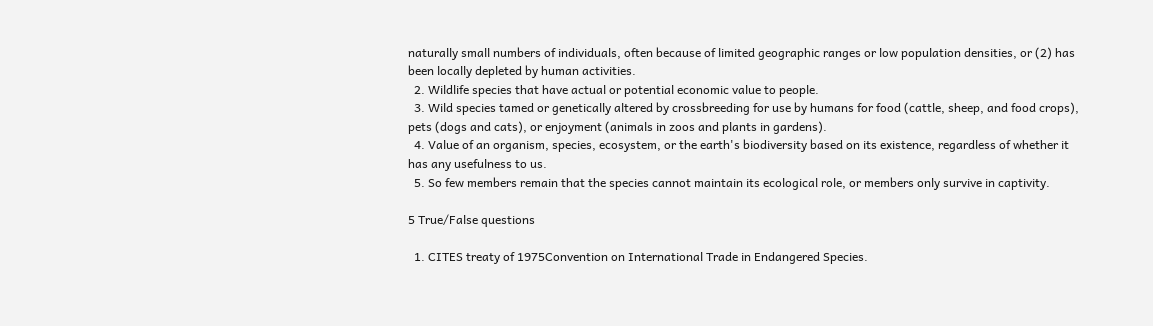naturally small numbers of individuals, often because of limited geographic ranges or low population densities, or (2) has been locally depleted by human activities.
  2. Wildlife species that have actual or potential economic value to people.
  3. Wild species tamed or genetically altered by crossbreeding for use by humans for food (cattle, sheep, and food crops), pets (dogs and cats), or enjoyment (animals in zoos and plants in gardens).
  4. Value of an organism, species, ecosystem, or the earth's biodiversity based on its existence, regardless of whether it has any usefulness to us.
  5. So few members remain that the species cannot maintain its ecological role, or members only survive in captivity.

5 True/False questions

  1. CITES treaty of 1975Convention on International Trade in Endangered Species.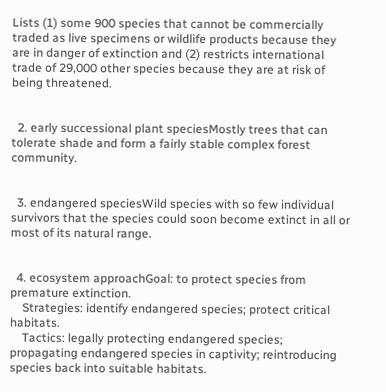Lists (1) some 900 species that cannot be commercially traded as live specimens or wildlife products because they are in danger of extinction and (2) restricts international trade of 29,000 other species because they are at risk of being threatened.


  2. early successional plant speciesMostly trees that can tolerate shade and form a fairly stable complex forest community.


  3. endangered speciesWild species with so few individual survivors that the species could soon become extinct in all or most of its natural range.


  4. ecosystem approachGoal: to protect species from premature extinction.
    Strategies: identify endangered species; protect critical habitats.
    Tactics: legally protecting endangered species; propagating endangered species in captivity; reintroducing species back into suitable habitats.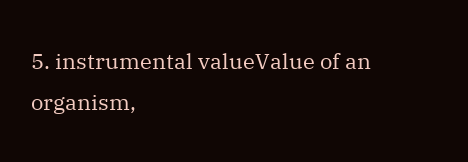5. instrumental valueValue of an organism,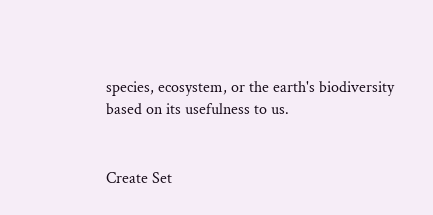species, ecosystem, or the earth's biodiversity based on its usefulness to us.


Create Set